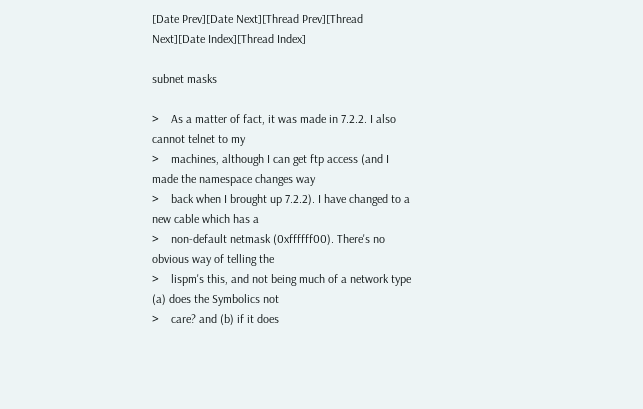[Date Prev][Date Next][Thread Prev][Thread Next][Date Index][Thread Index]

subnet masks

>    As a matter of fact, it was made in 7.2.2. I also cannot telnet to my
>    machines, although I can get ftp access (and I made the namespace changes way
>    back when I brought up 7.2.2). I have changed to a new cable which has a
>    non-default netmask (0xffffff00). There's no obvious way of telling the
>    lispm's this, and not being much of a network type (a) does the Symbolics not
>    care? and (b) if it does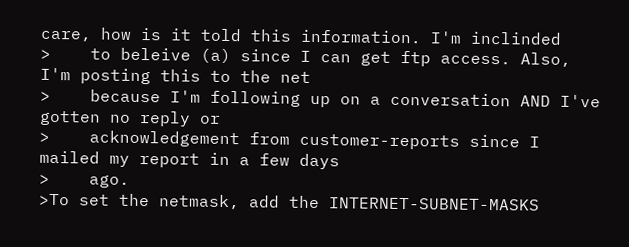care, how is it told this information. I'm inclinded
>    to beleive (a) since I can get ftp access. Also, I'm posting this to the net
>    because I'm following up on a conversation AND I've gotten no reply or
>    acknowledgement from customer-reports since I mailed my report in a few days
>    ago.
>To set the netmask, add the INTERNET-SUBNET-MASKS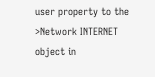user property to the
>Network INTERNET object in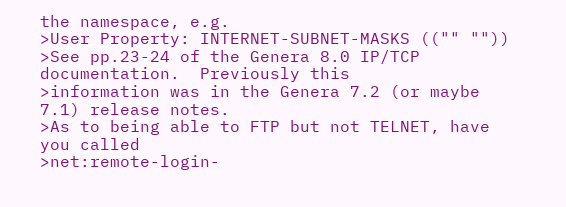the namespace, e.g.
>User Property: INTERNET-SUBNET-MASKS (("" ""))
>See pp.23-24 of the Genera 8.0 IP/TCP documentation.  Previously this
>information was in the Genera 7.2 (or maybe 7.1) release notes.
>As to being able to FTP but not TELNET, have you called
>net:remote-login-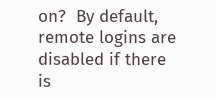on?  By default, remote logins are disabled if there is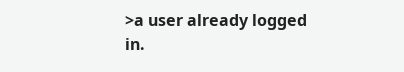>a user already logged in.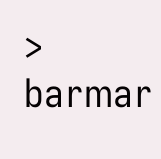>                                                barmar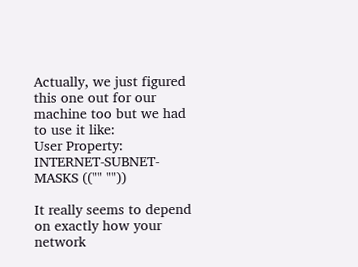Actually, we just figured this one out for our machine too but we had
to use it like:
User Property: INTERNET-SUBNET-MASKS (("" ""))

It really seems to depend on exactly how your network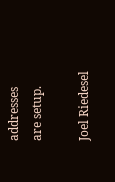addresses
are setup.

Joel Riedesel